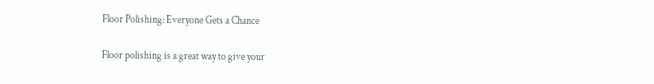Floor Polishing: Everyone Gets a Chance

Floor polishing is a great way to give your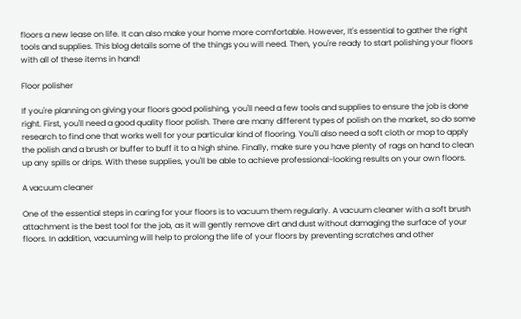floors a new lease on life. It can also make your home more comfortable. However, It's essential to gather the right tools and supplies. This blog details some of the things you will need. Then, you're ready to start polishing your floors with all of these items in hand!

Floor polisher

If you're planning on giving your floors good polishing, you'll need a few tools and supplies to ensure the job is done right. First, you'll need a good quality floor polish. There are many different types of polish on the market, so do some research to find one that works well for your particular kind of flooring. You'll also need a soft cloth or mop to apply the polish and a brush or buffer to buff it to a high shine. Finally, make sure you have plenty of rags on hand to clean up any spills or drips. With these supplies, you'll be able to achieve professional-looking results on your own floors.

A vacuum cleaner

One of the essential steps in caring for your floors is to vacuum them regularly. A vacuum cleaner with a soft brush attachment is the best tool for the job, as it will gently remove dirt and dust without damaging the surface of your floors. In addition, vacuuming will help to prolong the life of your floors by preventing scratches and other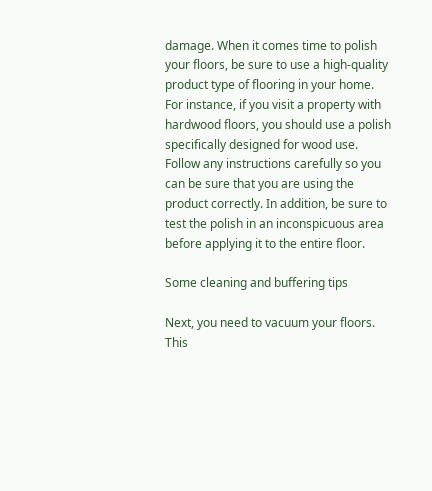damage. When it comes time to polish your floors, be sure to use a high-quality product type of flooring in your home. For instance, if you visit a property with hardwood floors, you should use a polish specifically designed for wood use. Follow any instructions carefully so you can be sure that you are using the product correctly. In addition, be sure to test the polish in an inconspicuous area before applying it to the entire floor.

Some cleaning and buffering tips

Next, you need to vacuum your floors. This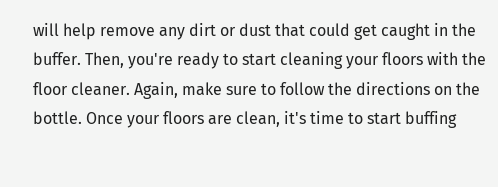will help remove any dirt or dust that could get caught in the buffer. Then, you're ready to start cleaning your floors with the floor cleaner. Again, make sure to follow the directions on the bottle. Once your floors are clean, it's time to start buffing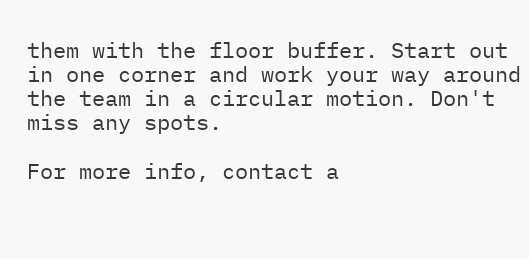them with the floor buffer. Start out in one corner and work your way around the team in a circular motion. Don't miss any spots.

For more info, contact a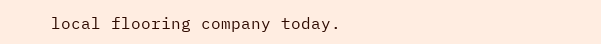local flooring company today.